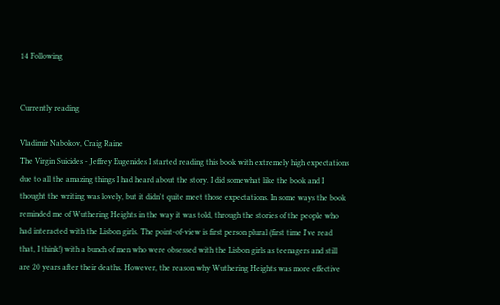14 Following


Currently reading

Vladimir Nabokov, Craig Raine
The Virgin Suicides - Jeffrey Eugenides I started reading this book with extremely high expectations due to all the amazing things I had heard about the story. I did somewhat like the book and I thought the writing was lovely, but it didn't quite meet those expectations. In some ways the book reminded me of Wuthering Heights in the way it was told, through the stories of the people who had interacted with the Lisbon girls. The point-of-view is first person plural (first time I've read that, I think!) with a bunch of men who were obsessed with the Lisbon girls as teenagers and still are 20 years after their deaths. However, the reason why Wuthering Heights was more effective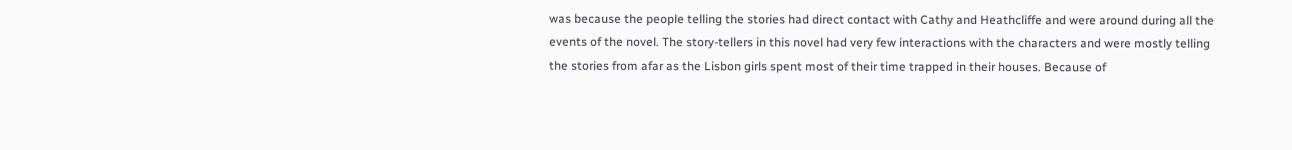was because the people telling the stories had direct contact with Cathy and Heathcliffe and were around during all the events of the novel. The story-tellers in this novel had very few interactions with the characters and were mostly telling the stories from afar as the Lisbon girls spent most of their time trapped in their houses. Because of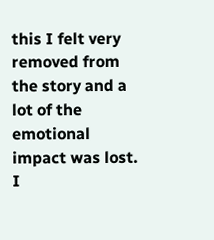this I felt very removed from the story and a lot of the emotional impact was lost. I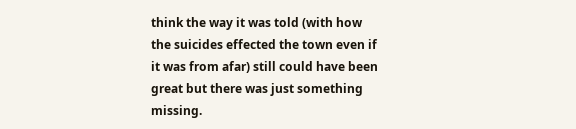think the way it was told (with how the suicides effected the town even if it was from afar) still could have been great but there was just something missing.